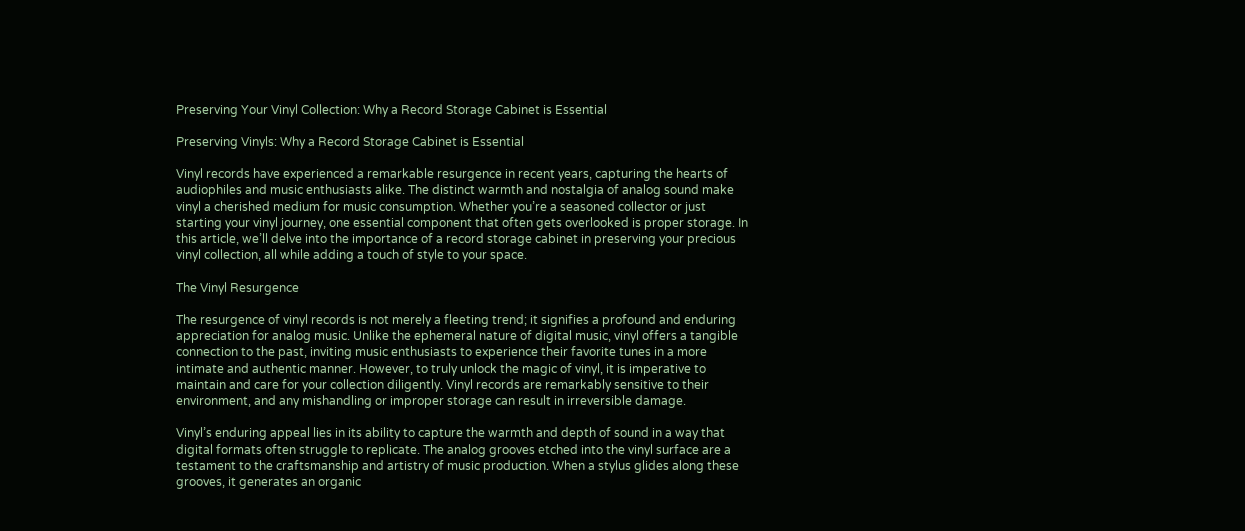Preserving Your Vinyl Collection: Why a Record Storage Cabinet is Essential

Preserving Vinyls: Why a Record Storage Cabinet is Essential

Vinyl records have experienced a remarkable resurgence in recent years, capturing the hearts of audiophiles and music enthusiasts alike. The distinct warmth and nostalgia of analog sound make vinyl a cherished medium for music consumption. Whether you’re a seasoned collector or just starting your vinyl journey, one essential component that often gets overlooked is proper storage. In this article, we’ll delve into the importance of a record storage cabinet in preserving your precious vinyl collection, all while adding a touch of style to your space.

The Vinyl Resurgence

The resurgence of vinyl records is not merely a fleeting trend; it signifies a profound and enduring appreciation for analog music. Unlike the ephemeral nature of digital music, vinyl offers a tangible connection to the past, inviting music enthusiasts to experience their favorite tunes in a more intimate and authentic manner. However, to truly unlock the magic of vinyl, it is imperative to maintain and care for your collection diligently. Vinyl records are remarkably sensitive to their environment, and any mishandling or improper storage can result in irreversible damage.

Vinyl’s enduring appeal lies in its ability to capture the warmth and depth of sound in a way that digital formats often struggle to replicate. The analog grooves etched into the vinyl surface are a testament to the craftsmanship and artistry of music production. When a stylus glides along these grooves, it generates an organic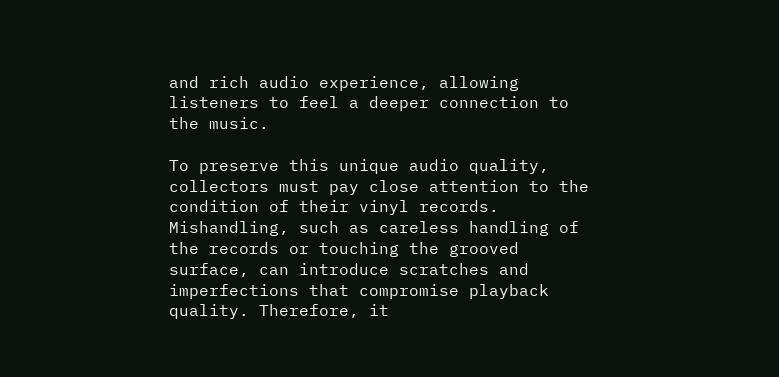and rich audio experience, allowing listeners to feel a deeper connection to the music.

To preserve this unique audio quality, collectors must pay close attention to the condition of their vinyl records. Mishandling, such as careless handling of the records or touching the grooved surface, can introduce scratches and imperfections that compromise playback quality. Therefore, it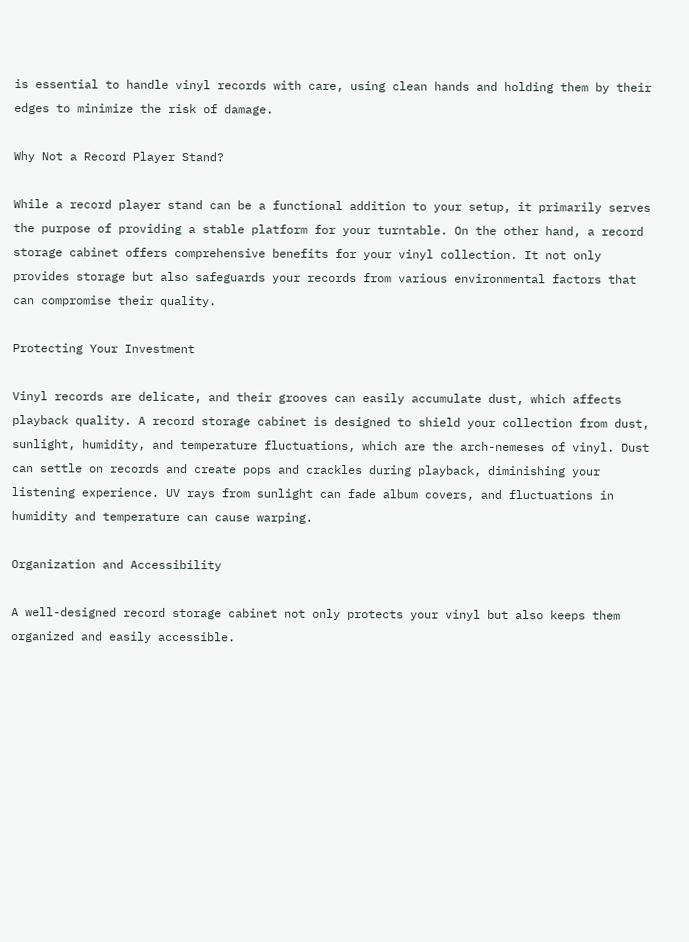is essential to handle vinyl records with care, using clean hands and holding them by their edges to minimize the risk of damage.

Why Not a Record Player Stand?

While a record player stand can be a functional addition to your setup, it primarily serves the purpose of providing a stable platform for your turntable. On the other hand, a record storage cabinet offers comprehensive benefits for your vinyl collection. It not only provides storage but also safeguards your records from various environmental factors that can compromise their quality.

Protecting Your Investment

Vinyl records are delicate, and their grooves can easily accumulate dust, which affects playback quality. A record storage cabinet is designed to shield your collection from dust, sunlight, humidity, and temperature fluctuations, which are the arch-nemeses of vinyl. Dust can settle on records and create pops and crackles during playback, diminishing your listening experience. UV rays from sunlight can fade album covers, and fluctuations in humidity and temperature can cause warping.

Organization and Accessibility

A well-designed record storage cabinet not only protects your vinyl but also keeps them organized and easily accessible.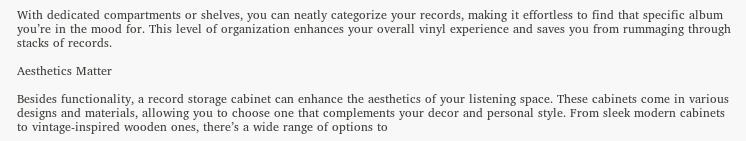With dedicated compartments or shelves, you can neatly categorize your records, making it effortless to find that specific album you’re in the mood for. This level of organization enhances your overall vinyl experience and saves you from rummaging through stacks of records.

Aesthetics Matter

Besides functionality, a record storage cabinet can enhance the aesthetics of your listening space. These cabinets come in various designs and materials, allowing you to choose one that complements your decor and personal style. From sleek modern cabinets to vintage-inspired wooden ones, there’s a wide range of options to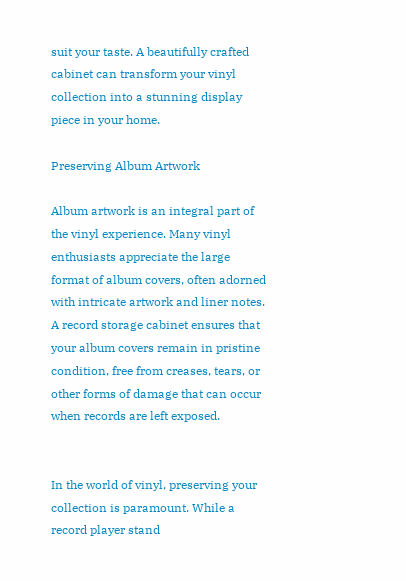suit your taste. A beautifully crafted cabinet can transform your vinyl collection into a stunning display piece in your home.

Preserving Album Artwork

Album artwork is an integral part of the vinyl experience. Many vinyl enthusiasts appreciate the large format of album covers, often adorned with intricate artwork and liner notes. A record storage cabinet ensures that your album covers remain in pristine condition, free from creases, tears, or other forms of damage that can occur when records are left exposed.


In the world of vinyl, preserving your collection is paramount. While a record player stand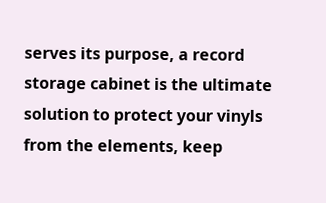serves its purpose, a record storage cabinet is the ultimate solution to protect your vinyls from the elements, keep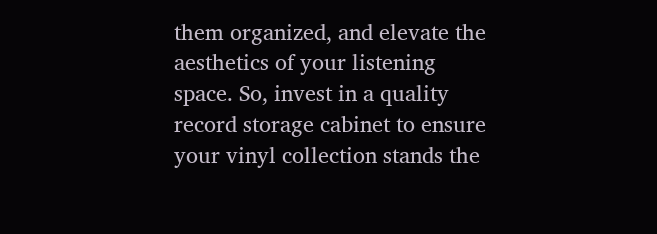them organized, and elevate the aesthetics of your listening space. So, invest in a quality record storage cabinet to ensure your vinyl collection stands the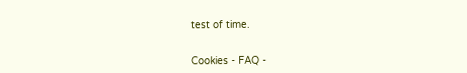test of time.


Cookies - FAQ -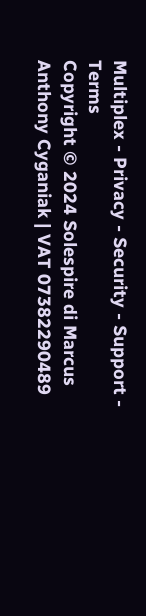Multiplex - Privacy - Security - Support - Terms
Copyright © 2024 Solespire di Marcus Anthony Cyganiak | VAT 07382290489